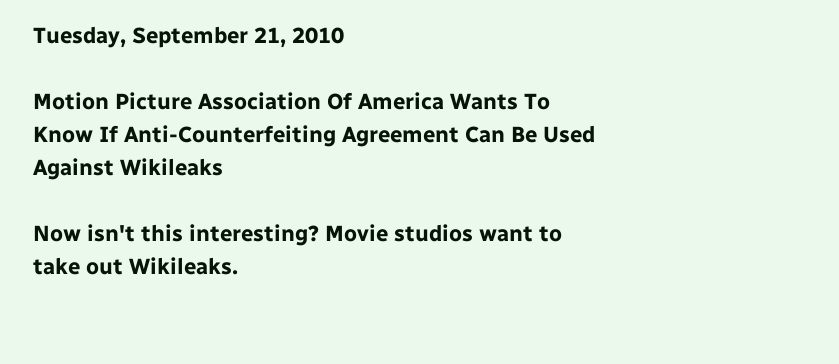Tuesday, September 21, 2010

Motion Picture Association Of America Wants To Know If Anti-Counterfeiting Agreement Can Be Used Against Wikileaks

Now isn't this interesting? Movie studios want to take out Wikileaks.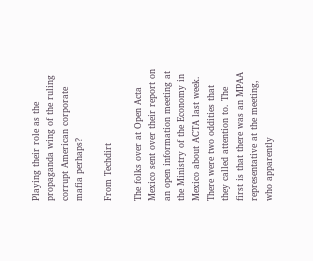Playing their role as the propaganda wing of the ruling corrupt American corporate mafia perhaps?

From Techdirt

The folks over at Open Acta Mexico sent over their report on an open information meeting at the Ministry of the Economy in Mexico about ACTA last week. There were two oddities that they called attention to. The first is that there was an MPAA representative at the meeting, who apparently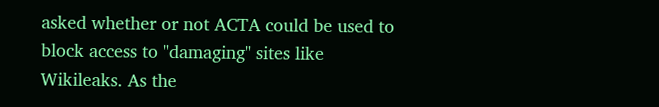asked whether or not ACTA could be used to block access to "damaging" sites like Wikileaks. As the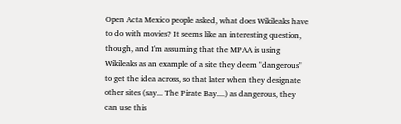Open Acta Mexico people asked, what does Wikileaks have to do with movies? It seems like an interesting question, though, and I'm assuming that the MPAA is using Wikileaks as an example of a site they deem "dangerous" to get the idea across, so that later when they designate other sites (say... The Pirate Bay....) as dangerous, they can use this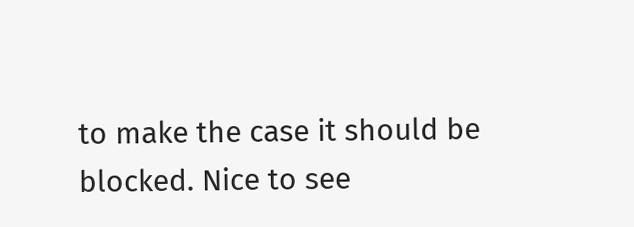to make the case it should be blocked. Nice to see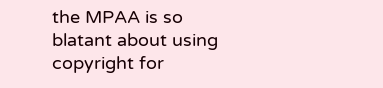the MPAA is so blatant about using copyright for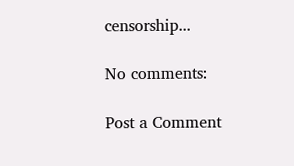censorship...

No comments:

Post a Comment